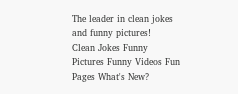The leader in clean jokes and funny pictures!
Clean Jokes Funny Pictures Funny Videos Fun Pages What's New?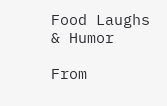Food Laughs & Humor

From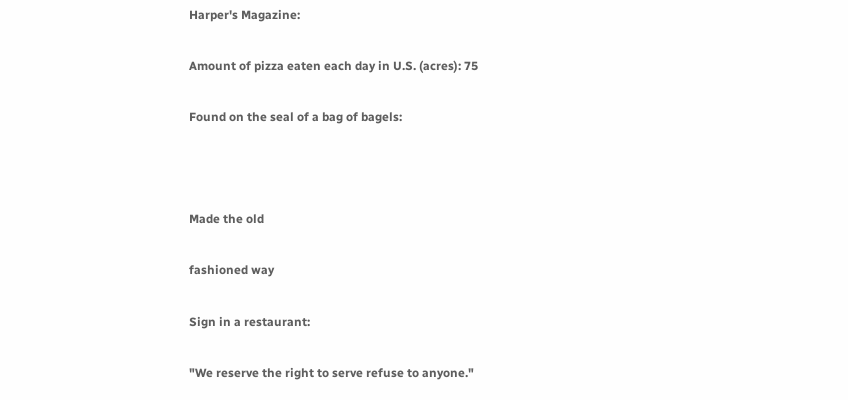Harper's Magazine:

Amount of pizza eaten each day in U.S. (acres): 75

Found on the seal of a bag of bagels:



Made the old

fashioned way

Sign in a restaurant:

"We reserve the right to serve refuse to anyone."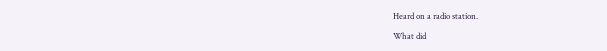Heard on a radio station.

What did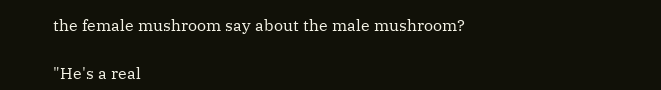the female mushroom say about the male mushroom?

"He's a real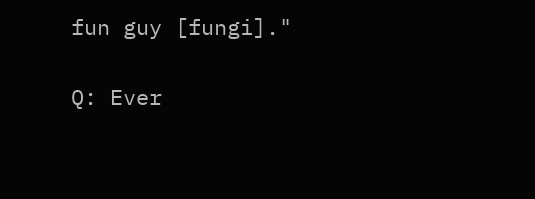fun guy [fungi]."

Q: Ever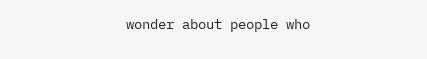wonder about people who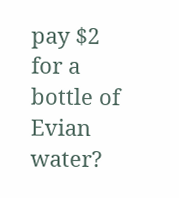pay $2 for a bottle of Evian water?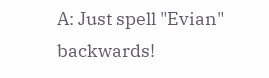A: Just spell "Evian" backwards!